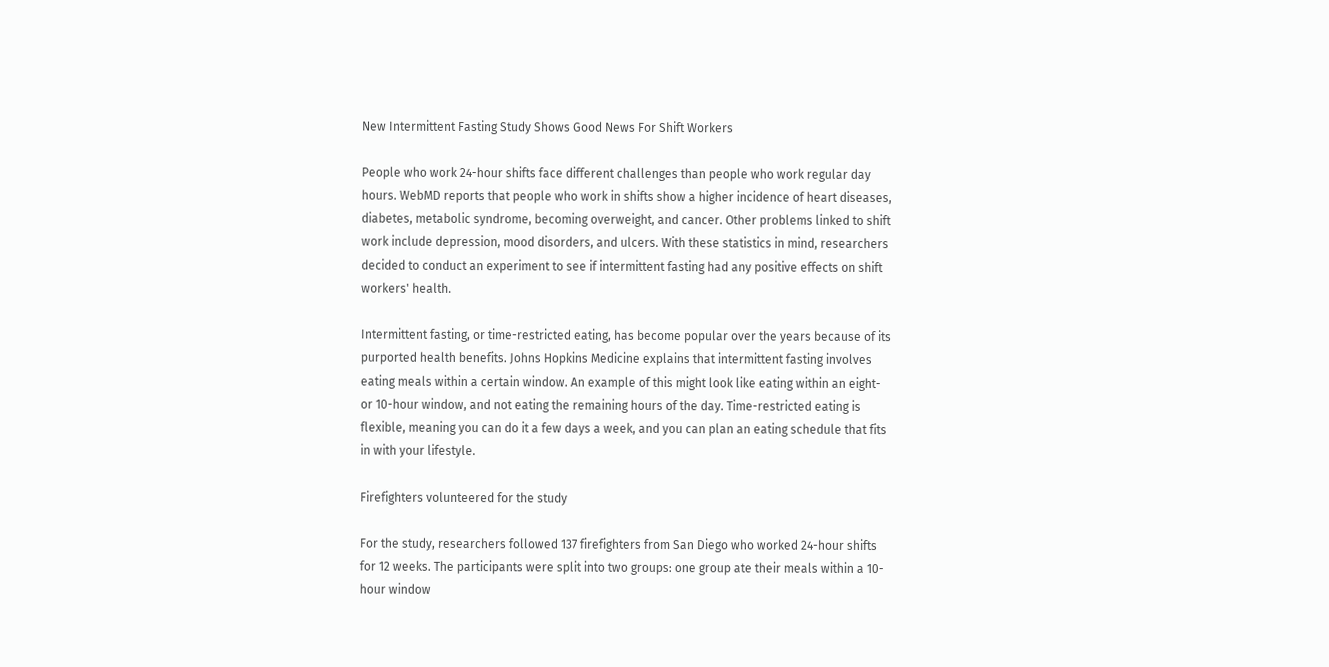New Intermittent Fasting Study Shows Good News For Shift Workers

People who work 24-hour shifts face different challenges than people who work regular day hours. WebMD reports that people who work in shifts show a higher incidence of heart diseases, diabetes, metabolic syndrome, becoming overweight, and cancer. Other problems linked to shift work include depression, mood disorders, and ulcers. With these statistics in mind, researchers decided to conduct an experiment to see if intermittent fasting had any positive effects on shift workers' health.

Intermittent fasting, or time-restricted eating, has become popular over the years because of its purported health benefits. Johns Hopkins Medicine explains that intermittent fasting involves eating meals within a certain window. An example of this might look like eating within an eight- or 10-hour window, and not eating the remaining hours of the day. Time-restricted eating is flexible, meaning you can do it a few days a week, and you can plan an eating schedule that fits in with your lifestyle.

Firefighters volunteered for the study

For the study, researchers followed 137 firefighters from San Diego who worked 24-hour shifts for 12 weeks. The participants were split into two groups: one group ate their meals within a 10-hour window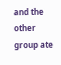and the other group ate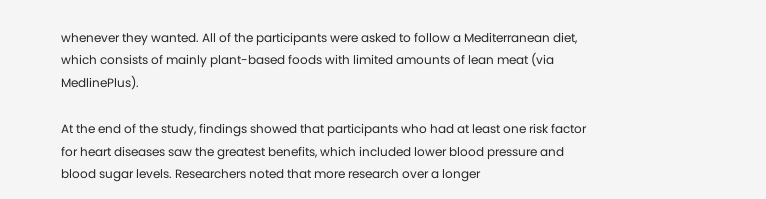whenever they wanted. All of the participants were asked to follow a Mediterranean diet, which consists of mainly plant-based foods with limited amounts of lean meat (via MedlinePlus).

At the end of the study, findings showed that participants who had at least one risk factor for heart diseases saw the greatest benefits, which included lower blood pressure and blood sugar levels. Researchers noted that more research over a longer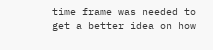time frame was needed to get a better idea on how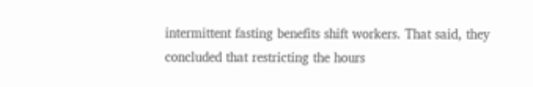intermittent fasting benefits shift workers. That said, they concluded that restricting the hours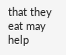that they eat may help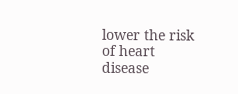lower the risk of heart disease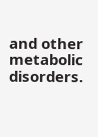and other metabolic disorders.